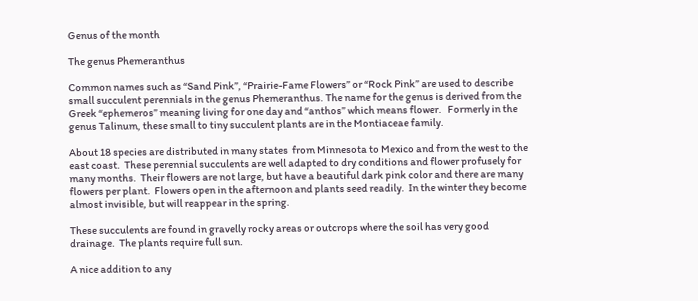Genus of the month

The genus Phemeranthus

Common names such as “Sand Pink”, “Prairie-Fame Flowers” or “Rock Pink” are used to describe small succulent perennials in the genus Phemeranthus. The name for the genus is derived from the Greek “ephemeros” meaning living for one day and “anthos” which means flower.   Formerly in the genus Talinum, these small to tiny succulent plants are in the Montiaceae family.

About 18 species are distributed in many states  from Minnesota to Mexico and from the west to the east coast.  These perennial succulents are well adapted to dry conditions and flower profusely for many months.  Their flowers are not large, but have a beautiful dark pink color and there are many flowers per plant.  Flowers open in the afternoon and plants seed readily.  In the winter they become almost invisible, but will reappear in the spring.

These succulents are found in gravelly rocky areas or outcrops where the soil has very good drainage.  The plants require full sun.

A nice addition to any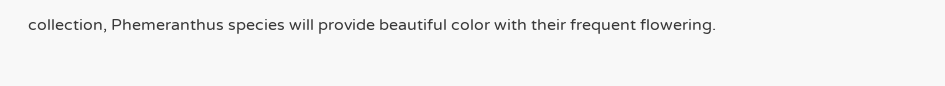collection, Phemeranthus species will provide beautiful color with their frequent flowering.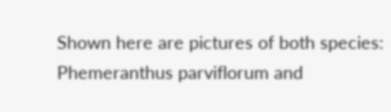Shown here are pictures of both species:  Phemeranthus parviflorum and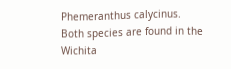Phemeranthus calycinus.  Both species are found in the Wichita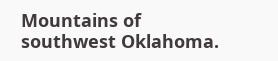Mountains of southwest Oklahoma.